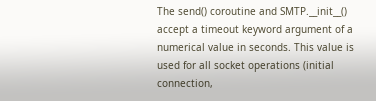The send() coroutine and SMTP.__init__() accept a timeout keyword argument of a numerical value in seconds. This value is used for all socket operations (initial connection,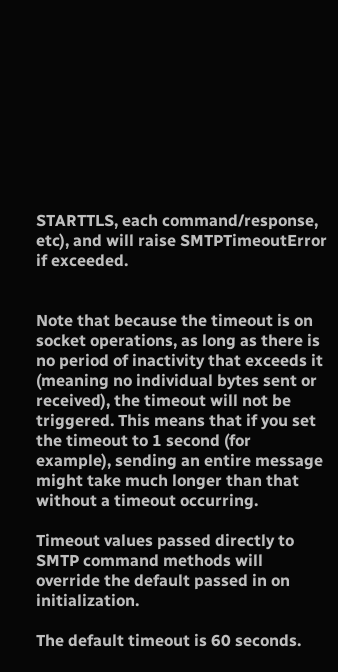STARTTLS, each command/response, etc), and will raise SMTPTimeoutError if exceeded.


Note that because the timeout is on socket operations, as long as there is no period of inactivity that exceeds it (meaning no individual bytes sent or received), the timeout will not be triggered. This means that if you set the timeout to 1 second (for example), sending an entire message might take much longer than that without a timeout occurring.

Timeout values passed directly to SMTP command methods will override the default passed in on initialization.

The default timeout is 60 seconds.